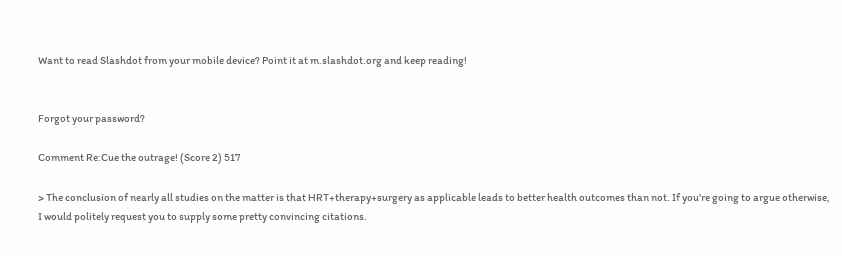Want to read Slashdot from your mobile device? Point it at m.slashdot.org and keep reading!


Forgot your password?

Comment Re:Cue the outrage! (Score 2) 517

> The conclusion of nearly all studies on the matter is that HRT+therapy+surgery as applicable leads to better health outcomes than not. If you're going to argue otherwise, I would politely request you to supply some pretty convincing citations.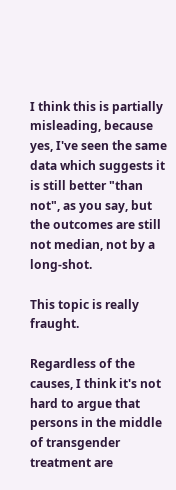I think this is partially misleading, because yes, I've seen the same data which suggests it is still better "than not", as you say, but the outcomes are still not median, not by a long-shot.

This topic is really fraught.

Regardless of the causes, I think it's not hard to argue that persons in the middle of transgender treatment are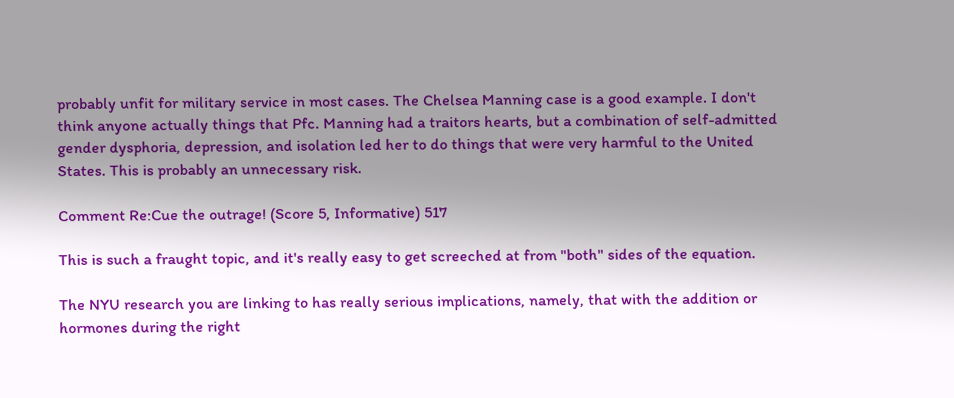probably unfit for military service in most cases. The Chelsea Manning case is a good example. I don't think anyone actually things that Pfc. Manning had a traitors hearts, but a combination of self-admitted gender dysphoria, depression, and isolation led her to do things that were very harmful to the United States. This is probably an unnecessary risk.

Comment Re:Cue the outrage! (Score 5, Informative) 517

This is such a fraught topic, and it's really easy to get screeched at from "both" sides of the equation.

The NYU research you are linking to has really serious implications, namely, that with the addition or hormones during the right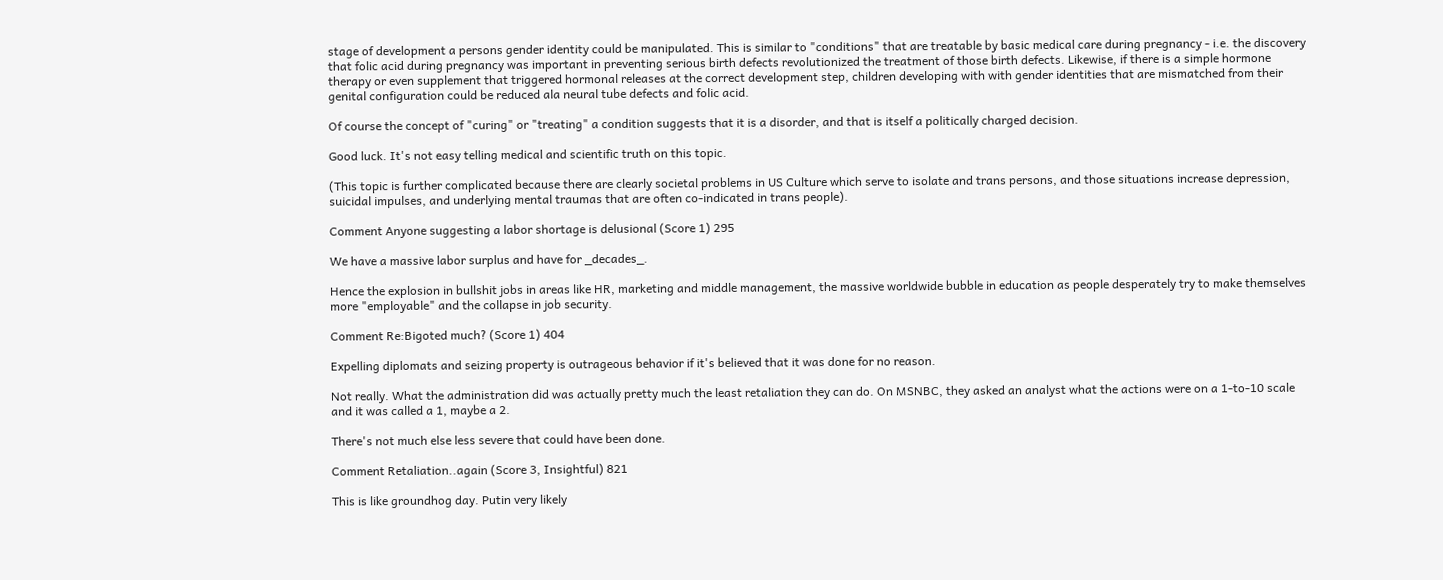stage of development a persons gender identity could be manipulated. This is similar to "conditions" that are treatable by basic medical care during pregnancy - i.e. the discovery that folic acid during pregnancy was important in preventing serious birth defects revolutionized the treatment of those birth defects. Likewise, if there is a simple hormone therapy or even supplement that triggered hormonal releases at the correct development step, children developing with with gender identities that are mismatched from their genital configuration could be reduced ala neural tube defects and folic acid.

Of course the concept of "curing" or "treating" a condition suggests that it is a disorder, and that is itself a politically charged decision.

Good luck. It's not easy telling medical and scientific truth on this topic.

(This topic is further complicated because there are clearly societal problems in US Culture which serve to isolate and trans persons, and those situations increase depression, suicidal impulses, and underlying mental traumas that are often co-indicated in trans people).

Comment Anyone suggesting a labor shortage is delusional (Score 1) 295

We have a massive labor surplus and have for _decades_.

Hence the explosion in bullshit jobs in areas like HR, marketing and middle management, the massive worldwide bubble in education as people desperately try to make themselves more "employable" and the collapse in job security.

Comment Re:Bigoted much? (Score 1) 404

Expelling diplomats and seizing property is outrageous behavior if it's believed that it was done for no reason.

Not really. What the administration did was actually pretty much the least retaliation they can do. On MSNBC, they asked an analyst what the actions were on a 1-to-10 scale and it was called a 1, maybe a 2.

There's not much else less severe that could have been done.

Comment Retaliation..again (Score 3, Insightful) 821

This is like groundhog day. Putin very likely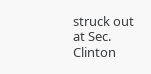struck out at Sec. Clinton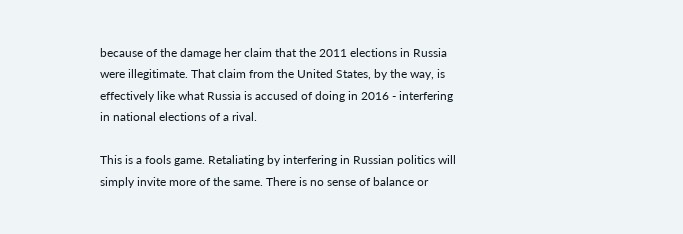because of the damage her claim that the 2011 elections in Russia were illegitimate. That claim from the United States, by the way, is effectively like what Russia is accused of doing in 2016 - interfering in national elections of a rival.

This is a fools game. Retaliating by interfering in Russian politics will simply invite more of the same. There is no sense of balance or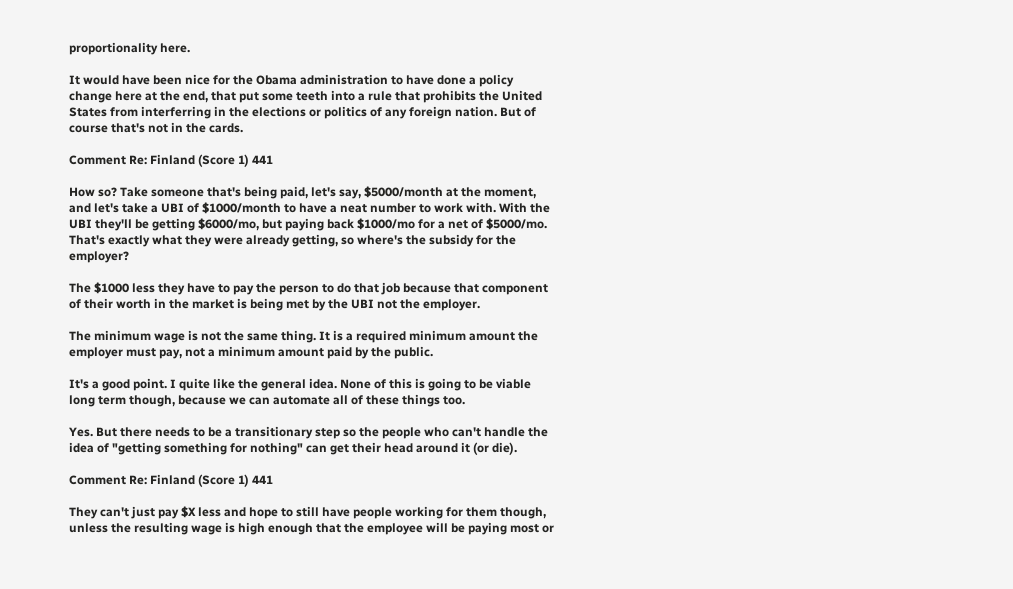proportionality here.

It would have been nice for the Obama administration to have done a policy change here at the end, that put some teeth into a rule that prohibits the United States from interferring in the elections or politics of any foreign nation. But of course that's not in the cards.

Comment Re: Finland (Score 1) 441

How so? Take someone that's being paid, let's say, $5000/month at the moment, and let's take a UBI of $1000/month to have a neat number to work with. With the UBI they'll be getting $6000/mo, but paying back $1000/mo for a net of $5000/mo. That's exactly what they were already getting, so where's the subsidy for the employer?

The $1000 less they have to pay the person to do that job because that component of their worth in the market is being met by the UBI not the employer.

The minimum wage is not the same thing. It is a required minimum amount the employer must pay, not a minimum amount paid by the public.

It's a good point. I quite like the general idea. None of this is going to be viable long term though, because we can automate all of these things too.

Yes. But there needs to be a transitionary step so the people who can't handle the idea of "getting something for nothing" can get their head around it (or die).

Comment Re: Finland (Score 1) 441

They can't just pay $X less and hope to still have people working for them though, unless the resulting wage is high enough that the employee will be paying most or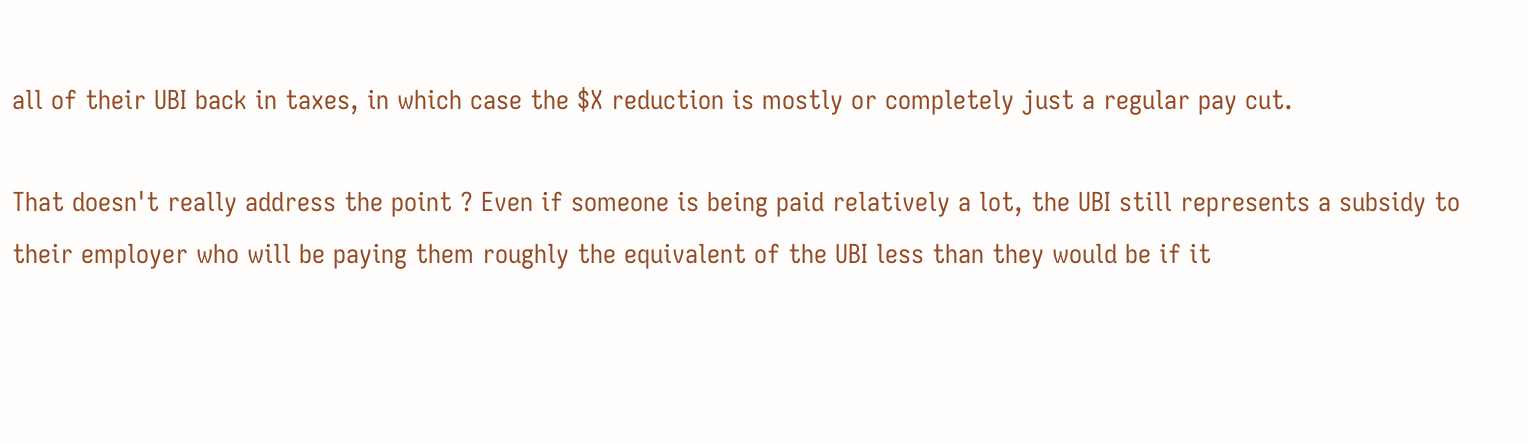all of their UBI back in taxes, in which case the $X reduction is mostly or completely just a regular pay cut.

That doesn't really address the point ? Even if someone is being paid relatively a lot, the UBI still represents a subsidy to their employer who will be paying them roughly the equivalent of the UBI less than they would be if it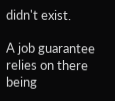didn't exist.

A job guarantee relies on there being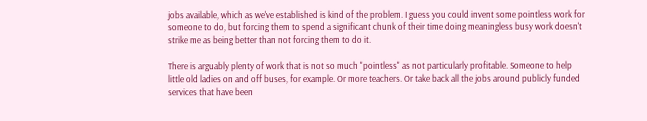jobs available, which as we've established is kind of the problem. I guess you could invent some pointless work for someone to do, but forcing them to spend a significant chunk of their time doing meaningless busy work doesn't strike me as being better than not forcing them to do it.

There is arguably plenty of work that is not so much "pointless" as not particularly profitable. Someone to help little old ladies on and off buses, for example. Or more teachers. Or take back all the jobs around publicly funded services that have been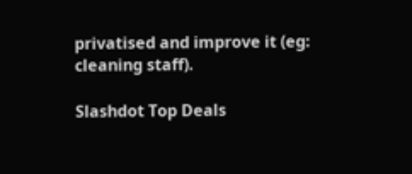privatised and improve it (eg: cleaning staff).

Slashdot Top Deals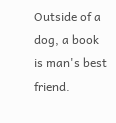Outside of a dog, a book is man's best friend.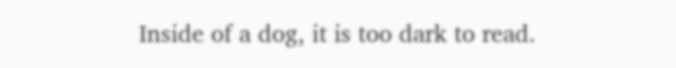Inside of a dog, it is too dark to read.